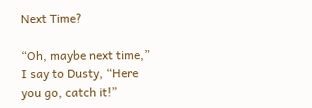Next Time?

“Oh, maybe next time,” I say to Dusty, “Here you go, catch it!”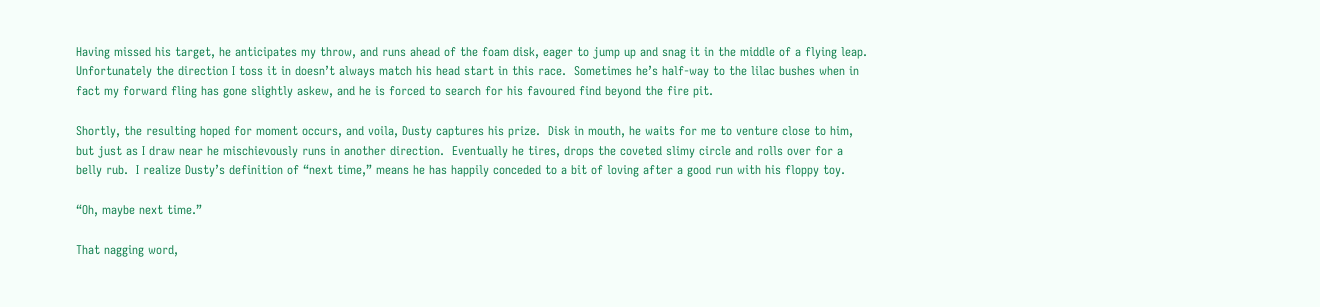Having missed his target, he anticipates my throw, and runs ahead of the foam disk, eager to jump up and snag it in the middle of a flying leap.  Unfortunately the direction I toss it in doesn’t always match his head start in this race.  Sometimes he’s half-way to the lilac bushes when in fact my forward fling has gone slightly askew, and he is forced to search for his favoured find beyond the fire pit.

Shortly, the resulting hoped for moment occurs, and voila, Dusty captures his prize.  Disk in mouth, he waits for me to venture close to him, but just as I draw near he mischievously runs in another direction.  Eventually he tires, drops the coveted slimy circle and rolls over for a belly rub.  I realize Dusty’s definition of “next time,” means he has happily conceded to a bit of loving after a good run with his floppy toy.

“Oh, maybe next time.”

That nagging word,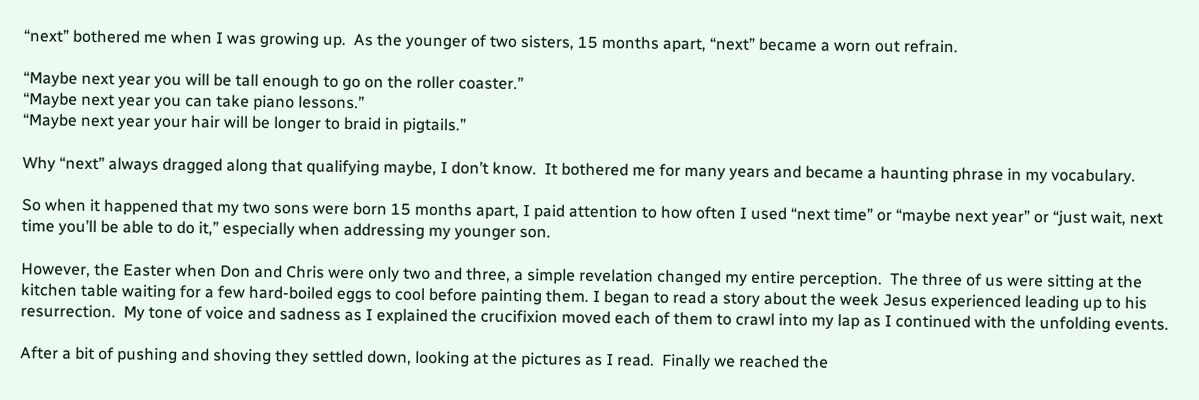“next” bothered me when I was growing up.  As the younger of two sisters, 15 months apart, “next” became a worn out refrain.

“Maybe next year you will be tall enough to go on the roller coaster.”
“Maybe next year you can take piano lessons.”
“Maybe next year your hair will be longer to braid in pigtails.”

Why “next” always dragged along that qualifying maybe, I don’t know.  It bothered me for many years and became a haunting phrase in my vocabulary.

So when it happened that my two sons were born 15 months apart, I paid attention to how often I used “next time” or “maybe next year” or “just wait, next time you’ll be able to do it,” especially when addressing my younger son.

However, the Easter when Don and Chris were only two and three, a simple revelation changed my entire perception.  The three of us were sitting at the kitchen table waiting for a few hard-boiled eggs to cool before painting them. I began to read a story about the week Jesus experienced leading up to his resurrection.  My tone of voice and sadness as I explained the crucifixion moved each of them to crawl into my lap as I continued with the unfolding events.

After a bit of pushing and shoving they settled down, looking at the pictures as I read.  Finally we reached the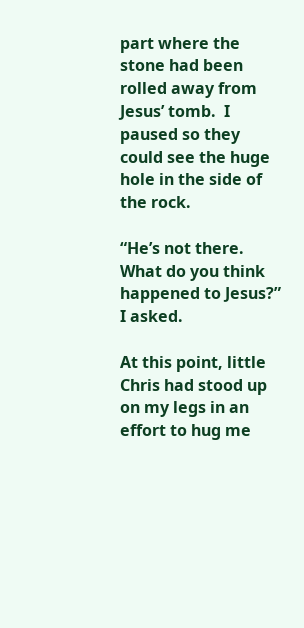part where the stone had been rolled away from Jesus’ tomb.  I paused so they could see the huge hole in the side of the rock.

“He’s not there.  What do you think happened to Jesus?”  I asked.

At this point, little Chris had stood up on my legs in an effort to hug me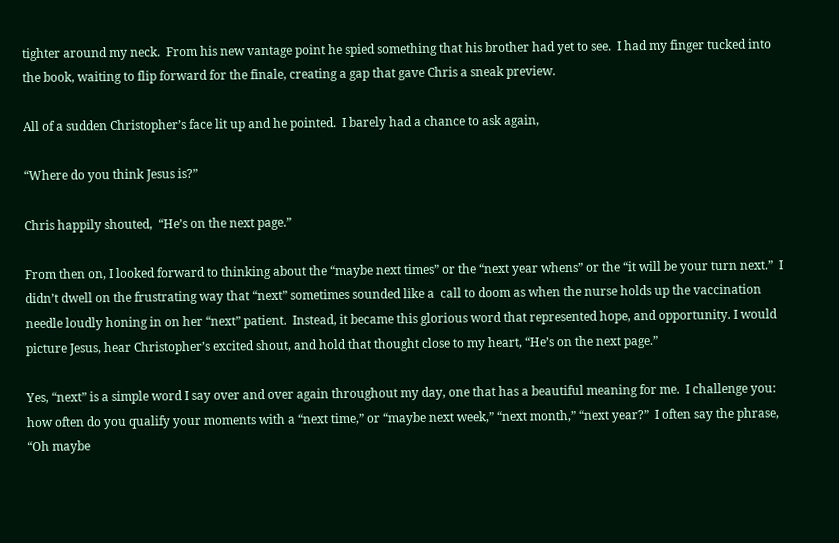tighter around my neck.  From his new vantage point he spied something that his brother had yet to see.  I had my finger tucked into the book, waiting to flip forward for the finale, creating a gap that gave Chris a sneak preview.

All of a sudden Christopher’s face lit up and he pointed.  I barely had a chance to ask again,

“Where do you think Jesus is?”

Chris happily shouted,  “He’s on the next page.”

From then on, I looked forward to thinking about the “maybe next times” or the “next year whens” or the “it will be your turn next.”  I didn’t dwell on the frustrating way that “next” sometimes sounded like a  call to doom as when the nurse holds up the vaccination needle loudly honing in on her “next” patient.  Instead, it became this glorious word that represented hope, and opportunity. I would picture Jesus, hear Christopher’s excited shout, and hold that thought close to my heart, “He’s on the next page.”

Yes, “next” is a simple word I say over and over again throughout my day, one that has a beautiful meaning for me.  I challenge you: how often do you qualify your moments with a “next time,” or “maybe next week,” “next month,” “next year?”  I often say the phrase, “Oh maybe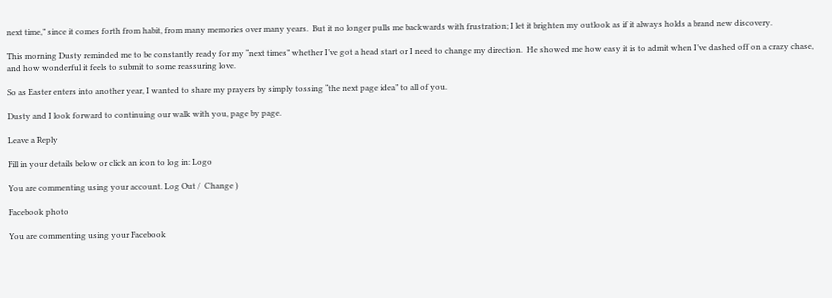next time,” since it comes forth from habit, from many memories over many years.  But it no longer pulls me backwards with frustration; I let it brighten my outlook as if it always holds a brand new discovery.

This morning Dusty reminded me to be constantly ready for my “next times” whether I’ve got a head start or I need to change my direction.  He showed me how easy it is to admit when I’ve dashed off on a crazy chase, and how wonderful it feels to submit to some reassuring love.

So as Easter enters into another year, I wanted to share my prayers by simply tossing “the next page idea” to all of you.

Dusty and I look forward to continuing our walk with you, page by page.

Leave a Reply

Fill in your details below or click an icon to log in: Logo

You are commenting using your account. Log Out /  Change )

Facebook photo

You are commenting using your Facebook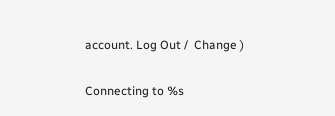account. Log Out /  Change )

Connecting to %s